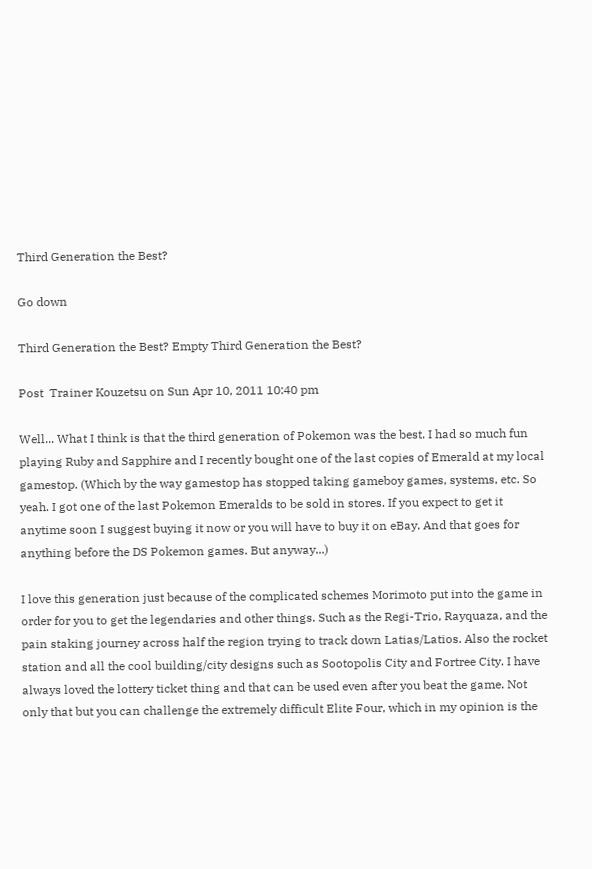Third Generation the Best?

Go down

Third Generation the Best? Empty Third Generation the Best?

Post  Trainer Kouzetsu on Sun Apr 10, 2011 10:40 pm

Well... What I think is that the third generation of Pokemon was the best. I had so much fun playing Ruby and Sapphire and I recently bought one of the last copies of Emerald at my local gamestop. (Which by the way gamestop has stopped taking gameboy games, systems, etc. So yeah. I got one of the last Pokemon Emeralds to be sold in stores. If you expect to get it anytime soon I suggest buying it now or you will have to buy it on eBay. And that goes for anything before the DS Pokemon games. But anyway...)

I love this generation just because of the complicated schemes Morimoto put into the game in order for you to get the legendaries and other things. Such as the Regi-Trio, Rayquaza, and the pain staking journey across half the region trying to track down Latias/Latios. Also the rocket station and all the cool building/city designs such as Sootopolis City and Fortree City. I have always loved the lottery ticket thing and that can be used even after you beat the game. Not only that but you can challenge the extremely difficult Elite Four, which in my opinion is the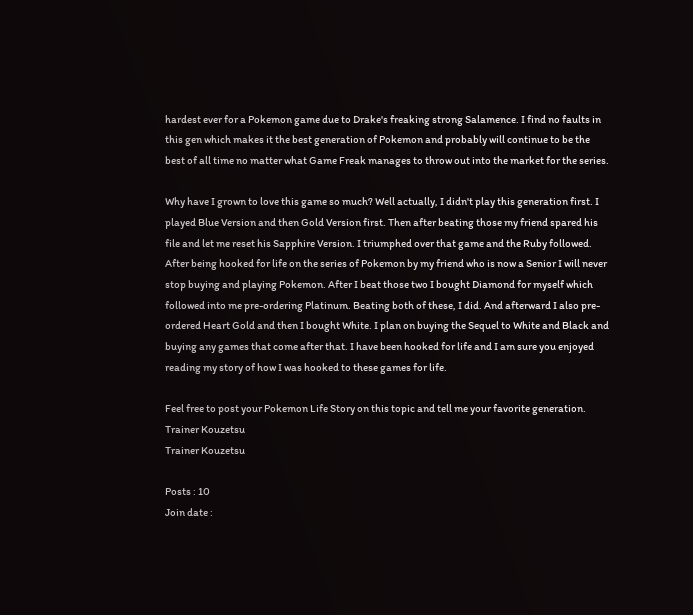hardest ever for a Pokemon game due to Drake's freaking strong Salamence. I find no faults in this gen which makes it the best generation of Pokemon and probably will continue to be the best of all time no matter what Game Freak manages to throw out into the market for the series.

Why have I grown to love this game so much? Well actually, I didn't play this generation first. I played Blue Version and then Gold Version first. Then after beating those my friend spared his file and let me reset his Sapphire Version. I triumphed over that game and the Ruby followed. After being hooked for life on the series of Pokemon by my friend who is now a Senior I will never stop buying and playing Pokemon. After I beat those two I bought Diamond for myself which followed into me pre-ordering Platinum. Beating both of these, I did. And afterward I also pre-ordered Heart Gold and then I bought White. I plan on buying the Sequel to White and Black and buying any games that come after that. I have been hooked for life and I am sure you enjoyed reading my story of how I was hooked to these games for life.

Feel free to post your Pokemon Life Story on this topic and tell me your favorite generation.
Trainer Kouzetsu
Trainer Kouzetsu

Posts : 10
Join date :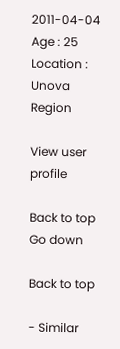2011-04-04
Age : 25
Location : Unova Region

View user profile

Back to top Go down

Back to top

- Similar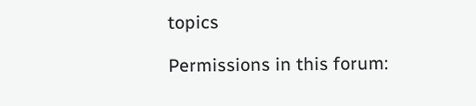topics

Permissions in this forum: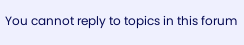You cannot reply to topics in this forum